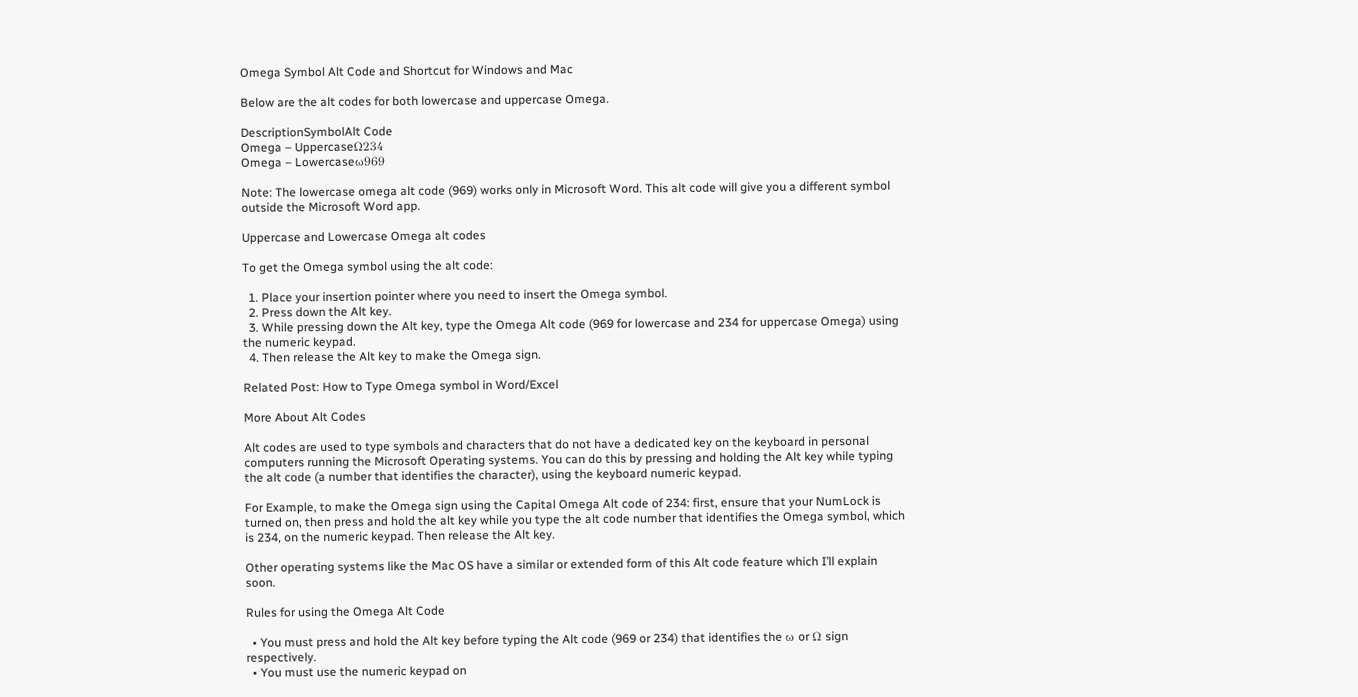Omega Symbol Alt Code and Shortcut for Windows and Mac

Below are the alt codes for both lowercase and uppercase Omega.

DescriptionSymbolAlt Code
Omega – UppercaseΩ234
Omega – Lowercaseω969

Note: The lowercase omega alt code (969) works only in Microsoft Word. This alt code will give you a different symbol outside the Microsoft Word app.

Uppercase and Lowercase Omega alt codes

To get the Omega symbol using the alt code:

  1. Place your insertion pointer where you need to insert the Omega symbol.
  2. Press down the Alt key.
  3. While pressing down the Alt key, type the Omega Alt code (969 for lowercase and 234 for uppercase Omega) using the numeric keypad.
  4. Then release the Alt key to make the Omega sign.

Related Post: How to Type Omega symbol in Word/Excel

More About Alt Codes

Alt codes are used to type symbols and characters that do not have a dedicated key on the keyboard in personal computers running the Microsoft Operating systems. You can do this by pressing and holding the Alt key while typing the alt code (a number that identifies the character), using the keyboard numeric keypad.

For Example, to make the Omega sign using the Capital Omega Alt code of 234: first, ensure that your NumLock is turned on, then press and hold the alt key while you type the alt code number that identifies the Omega symbol, which is 234, on the numeric keypad. Then release the Alt key.

Other operating systems like the Mac OS have a similar or extended form of this Alt code feature which I’ll explain soon.

Rules for using the Omega Alt Code

  • You must press and hold the Alt key before typing the Alt code (969 or 234) that identifies the ω or Ω sign respectively.
  • You must use the numeric keypad on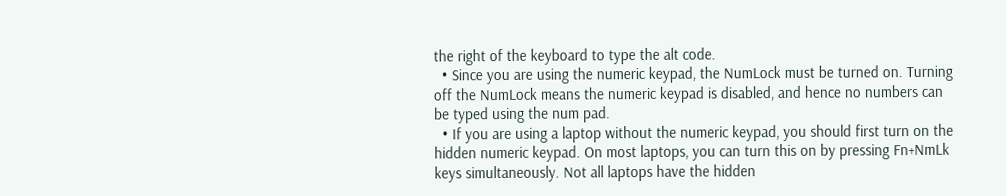the right of the keyboard to type the alt code.
  • Since you are using the numeric keypad, the NumLock must be turned on. Turning off the NumLock means the numeric keypad is disabled, and hence no numbers can be typed using the num pad.
  • If you are using a laptop without the numeric keypad, you should first turn on the hidden numeric keypad. On most laptops, you can turn this on by pressing Fn+NmLk keys simultaneously. Not all laptops have the hidden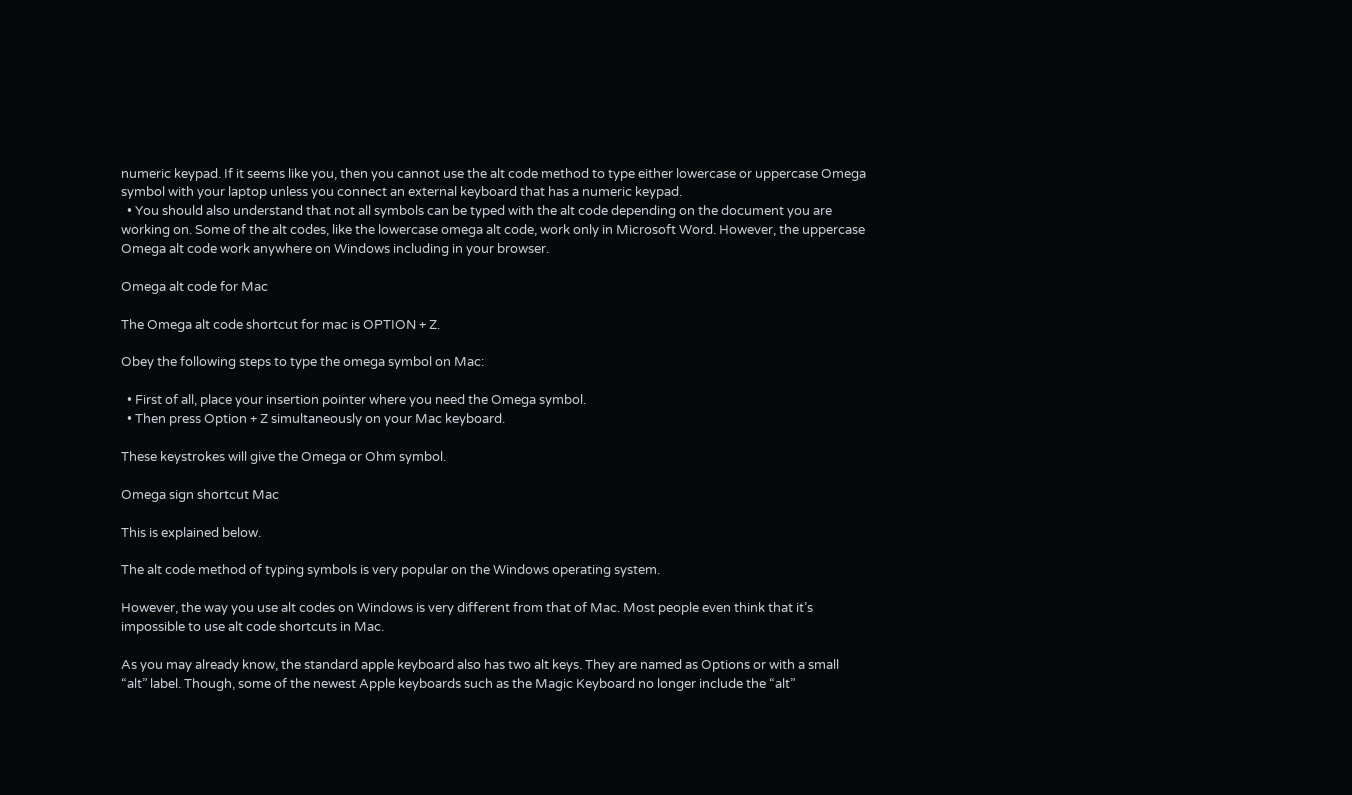numeric keypad. If it seems like you, then you cannot use the alt code method to type either lowercase or uppercase Omega symbol with your laptop unless you connect an external keyboard that has a numeric keypad.
  • You should also understand that not all symbols can be typed with the alt code depending on the document you are working on. Some of the alt codes, like the lowercase omega alt code, work only in Microsoft Word. However, the uppercase Omega alt code work anywhere on Windows including in your browser.

Omega alt code for Mac

The Omega alt code shortcut for mac is OPTION + Z.

Obey the following steps to type the omega symbol on Mac:

  • First of all, place your insertion pointer where you need the Omega symbol.
  • Then press Option + Z simultaneously on your Mac keyboard.

These keystrokes will give the Omega or Ohm symbol.

Omega sign shortcut Mac

This is explained below.

The alt code method of typing symbols is very popular on the Windows operating system.

However, the way you use alt codes on Windows is very different from that of Mac. Most people even think that it’s impossible to use alt code shortcuts in Mac.

As you may already know, the standard apple keyboard also has two alt keys. They are named as Options or with a small “alt” label. Though, some of the newest Apple keyboards such as the Magic Keyboard no longer include the “alt”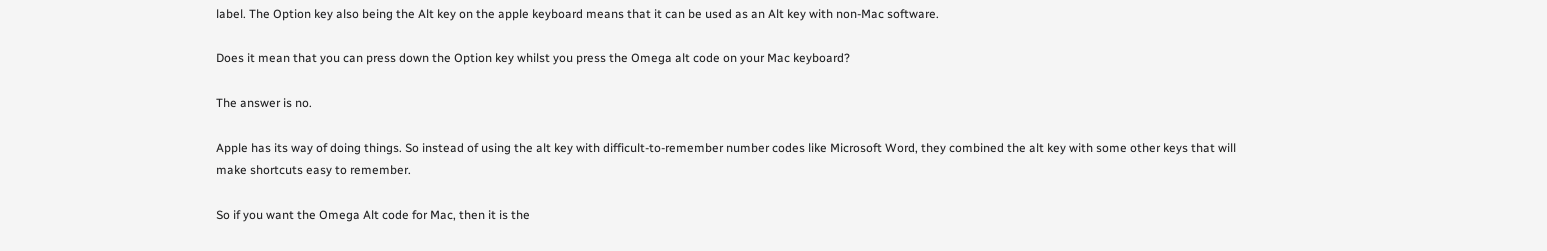label. The Option key also being the Alt key on the apple keyboard means that it can be used as an Alt key with non-Mac software.

Does it mean that you can press down the Option key whilst you press the Omega alt code on your Mac keyboard?

The answer is no.

Apple has its way of doing things. So instead of using the alt key with difficult-to-remember number codes like Microsoft Word, they combined the alt key with some other keys that will make shortcuts easy to remember.

So if you want the Omega Alt code for Mac, then it is the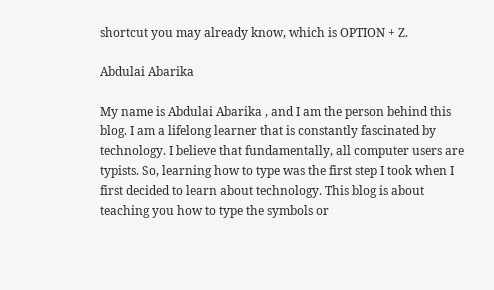shortcut you may already know, which is OPTION + Z.

Abdulai Abarika

My name is Abdulai Abarika , and I am the person behind this blog. I am a lifelong learner that is constantly fascinated by technology. I believe that fundamentally, all computer users are typists. So, learning how to type was the first step I took when I first decided to learn about technology. This blog is about teaching you how to type the symbols or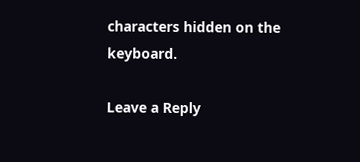characters hidden on the keyboard.

Leave a Reply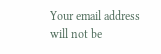Your email address will not be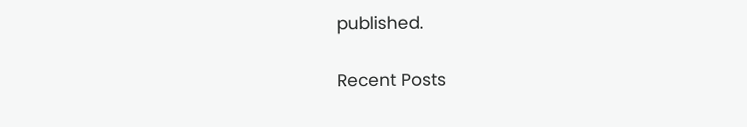published.

Recent Posts